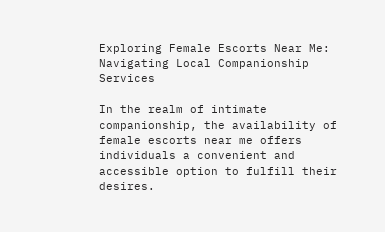Exploring Female Escorts Near Me: Navigating Local Companionship Services

In the realm of intimate companionship, the availability of female escorts near me offers individuals a convenient and accessible option to fulfill their desires.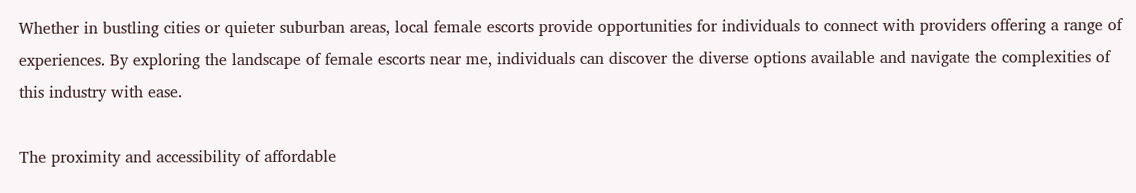Whether in bustling cities or quieter suburban areas, local female escorts provide opportunities for individuals to connect with providers offering a range of experiences. By exploring the landscape of female escorts near me, individuals can discover the diverse options available and navigate the complexities of this industry with ease.

The proximity and accessibility of affordable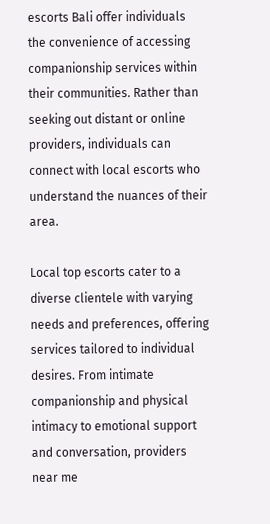escorts Bali offer individuals the convenience of accessing companionship services within their communities. Rather than seeking out distant or online providers, individuals can connect with local escorts who understand the nuances of their area.

Local top escorts cater to a diverse clientele with varying needs and preferences, offering services tailored to individual desires. From intimate companionship and physical intimacy to emotional support and conversation, providers near me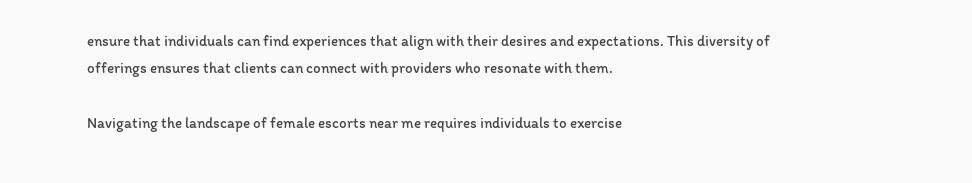ensure that individuals can find experiences that align with their desires and expectations. This diversity of offerings ensures that clients can connect with providers who resonate with them.

Navigating the landscape of female escorts near me requires individuals to exercise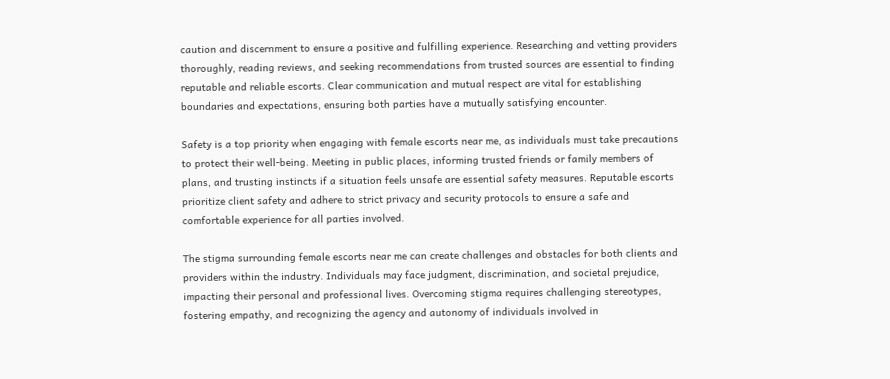caution and discernment to ensure a positive and fulfilling experience. Researching and vetting providers thoroughly, reading reviews, and seeking recommendations from trusted sources are essential to finding reputable and reliable escorts. Clear communication and mutual respect are vital for establishing boundaries and expectations, ensuring both parties have a mutually satisfying encounter.

Safety is a top priority when engaging with female escorts near me, as individuals must take precautions to protect their well-being. Meeting in public places, informing trusted friends or family members of plans, and trusting instincts if a situation feels unsafe are essential safety measures. Reputable escorts prioritize client safety and adhere to strict privacy and security protocols to ensure a safe and comfortable experience for all parties involved.

The stigma surrounding female escorts near me can create challenges and obstacles for both clients and providers within the industry. Individuals may face judgment, discrimination, and societal prejudice, impacting their personal and professional lives. Overcoming stigma requires challenging stereotypes, fostering empathy, and recognizing the agency and autonomy of individuals involved in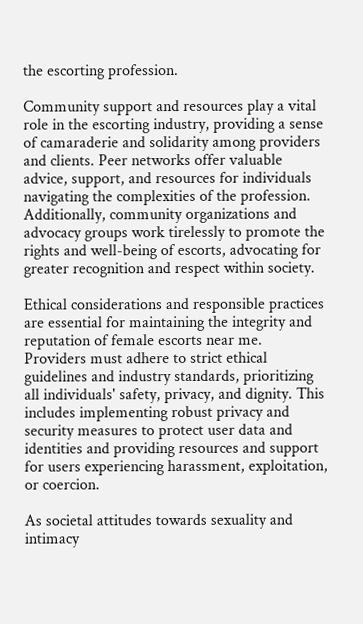the escorting profession.

Community support and resources play a vital role in the escorting industry, providing a sense of camaraderie and solidarity among providers and clients. Peer networks offer valuable advice, support, and resources for individuals navigating the complexities of the profession. Additionally, community organizations and advocacy groups work tirelessly to promote the rights and well-being of escorts, advocating for greater recognition and respect within society.

Ethical considerations and responsible practices are essential for maintaining the integrity and reputation of female escorts near me. Providers must adhere to strict ethical guidelines and industry standards, prioritizing all individuals' safety, privacy, and dignity. This includes implementing robust privacy and security measures to protect user data and identities and providing resources and support for users experiencing harassment, exploitation, or coercion.

As societal attitudes towards sexuality and intimacy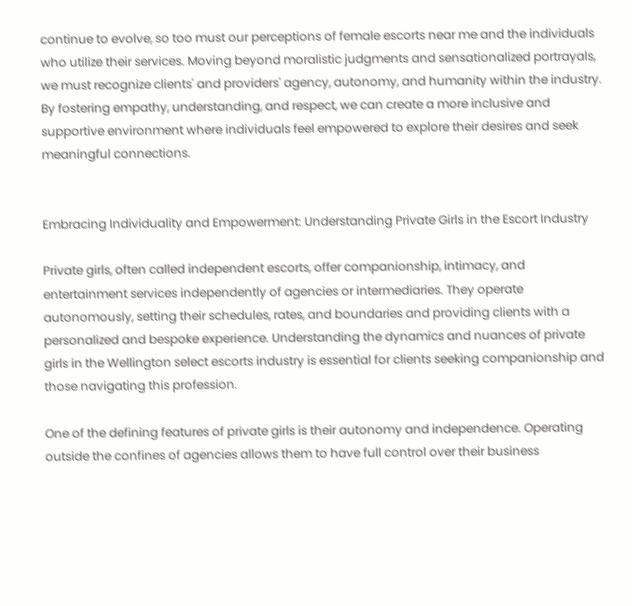continue to evolve, so too must our perceptions of female escorts near me and the individuals who utilize their services. Moving beyond moralistic judgments and sensationalized portrayals, we must recognize clients' and providers' agency, autonomy, and humanity within the industry. By fostering empathy, understanding, and respect, we can create a more inclusive and supportive environment where individuals feel empowered to explore their desires and seek meaningful connections.


Embracing Individuality and Empowerment: Understanding Private Girls in the Escort Industry

Private girls, often called independent escorts, offer companionship, intimacy, and entertainment services independently of agencies or intermediaries. They operate autonomously, setting their schedules, rates, and boundaries and providing clients with a personalized and bespoke experience. Understanding the dynamics and nuances of private girls in the Wellington select escorts industry is essential for clients seeking companionship and those navigating this profession.

One of the defining features of private girls is their autonomy and independence. Operating outside the confines of agencies allows them to have full control over their business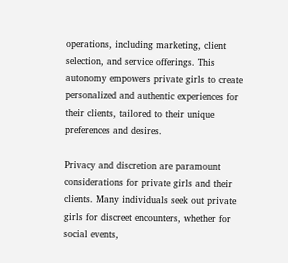operations, including marketing, client selection, and service offerings. This autonomy empowers private girls to create personalized and authentic experiences for their clients, tailored to their unique preferences and desires.

Privacy and discretion are paramount considerations for private girls and their clients. Many individuals seek out private girls for discreet encounters, whether for social events,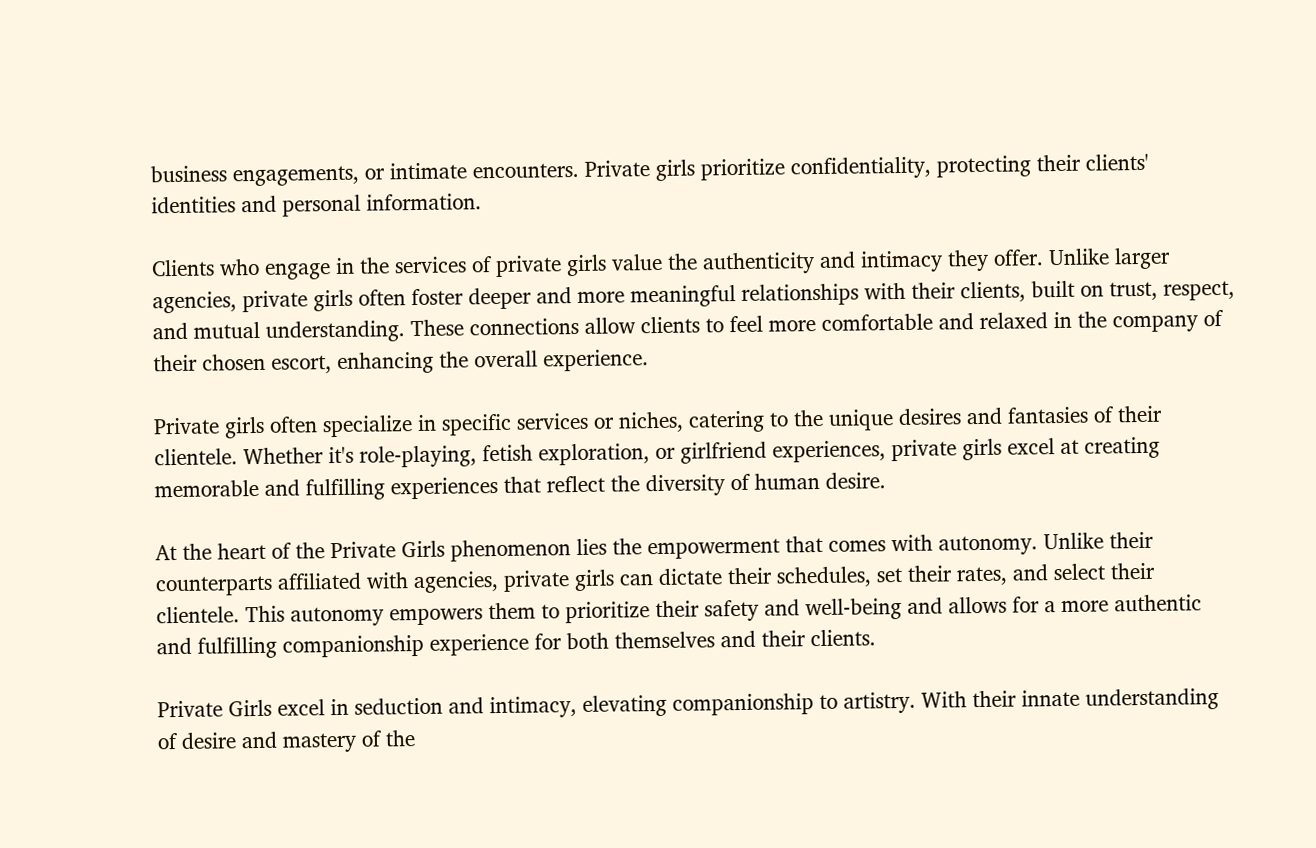business engagements, or intimate encounters. Private girls prioritize confidentiality, protecting their clients' identities and personal information.

Clients who engage in the services of private girls value the authenticity and intimacy they offer. Unlike larger agencies, private girls often foster deeper and more meaningful relationships with their clients, built on trust, respect, and mutual understanding. These connections allow clients to feel more comfortable and relaxed in the company of their chosen escort, enhancing the overall experience.

Private girls often specialize in specific services or niches, catering to the unique desires and fantasies of their clientele. Whether it's role-playing, fetish exploration, or girlfriend experiences, private girls excel at creating memorable and fulfilling experiences that reflect the diversity of human desire.

At the heart of the Private Girls phenomenon lies the empowerment that comes with autonomy. Unlike their counterparts affiliated with agencies, private girls can dictate their schedules, set their rates, and select their clientele. This autonomy empowers them to prioritize their safety and well-being and allows for a more authentic and fulfilling companionship experience for both themselves and their clients.

Private Girls excel in seduction and intimacy, elevating companionship to artistry. With their innate understanding of desire and mastery of the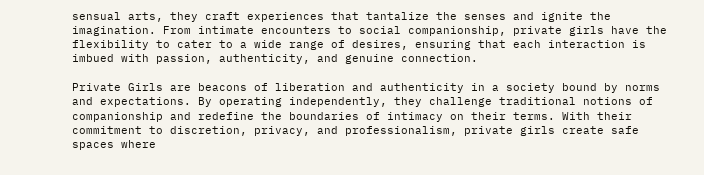sensual arts, they craft experiences that tantalize the senses and ignite the imagination. From intimate encounters to social companionship, private girls have the flexibility to cater to a wide range of desires, ensuring that each interaction is imbued with passion, authenticity, and genuine connection.

Private Girls are beacons of liberation and authenticity in a society bound by norms and expectations. By operating independently, they challenge traditional notions of companionship and redefine the boundaries of intimacy on their terms. With their commitment to discretion, privacy, and professionalism, private girls create safe spaces where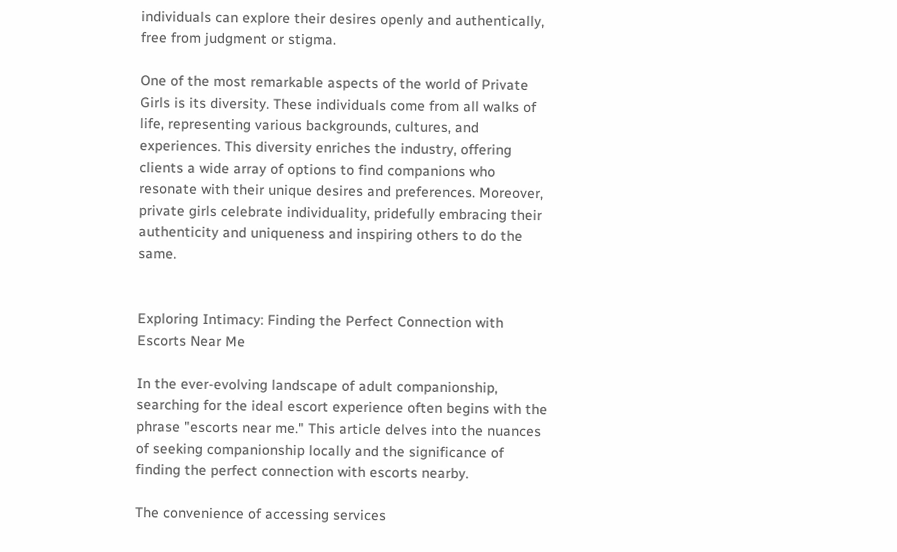individuals can explore their desires openly and authentically, free from judgment or stigma.

One of the most remarkable aspects of the world of Private Girls is its diversity. These individuals come from all walks of life, representing various backgrounds, cultures, and experiences. This diversity enriches the industry, offering clients a wide array of options to find companions who resonate with their unique desires and preferences. Moreover, private girls celebrate individuality, pridefully embracing their authenticity and uniqueness and inspiring others to do the same.


Exploring Intimacy: Finding the Perfect Connection with Escorts Near Me

In the ever-evolving landscape of adult companionship, searching for the ideal escort experience often begins with the phrase "escorts near me." This article delves into the nuances of seeking companionship locally and the significance of finding the perfect connection with escorts nearby.

The convenience of accessing services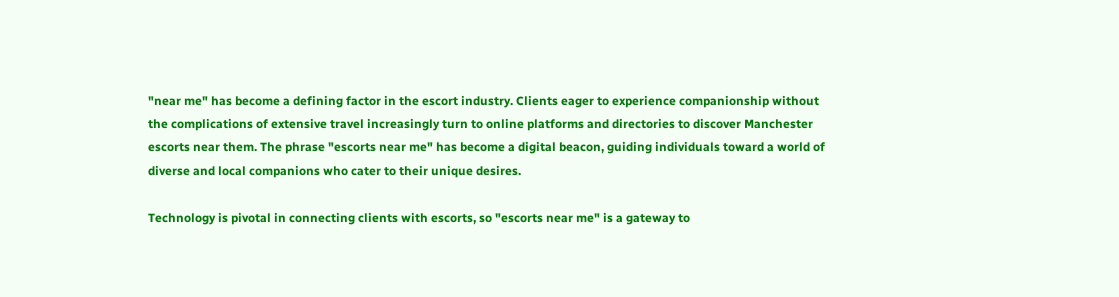"near me" has become a defining factor in the escort industry. Clients eager to experience companionship without the complications of extensive travel increasingly turn to online platforms and directories to discover Manchester escorts near them. The phrase "escorts near me" has become a digital beacon, guiding individuals toward a world of diverse and local companions who cater to their unique desires.

Technology is pivotal in connecting clients with escorts, so "escorts near me" is a gateway to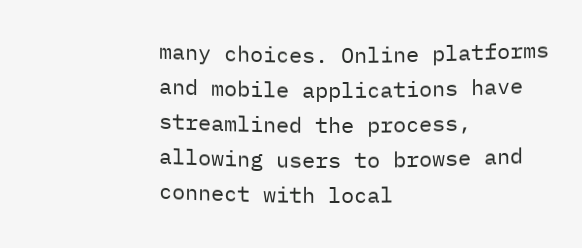many choices. Online platforms and mobile applications have streamlined the process, allowing users to browse and connect with local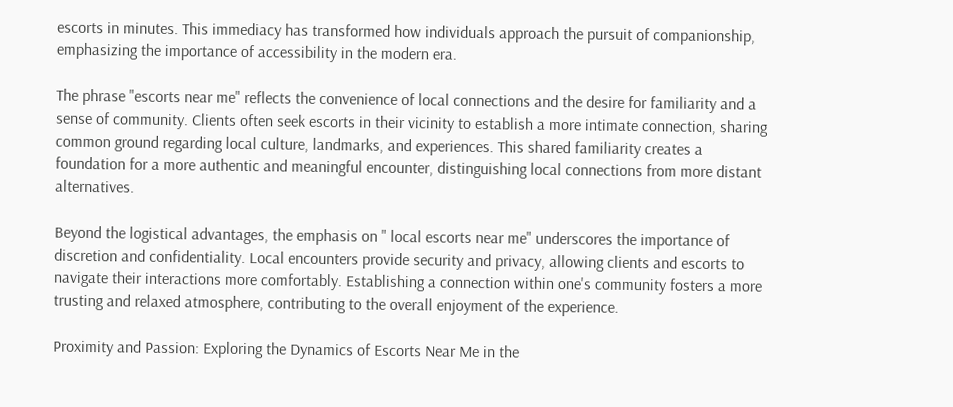escorts in minutes. This immediacy has transformed how individuals approach the pursuit of companionship, emphasizing the importance of accessibility in the modern era.

The phrase "escorts near me" reflects the convenience of local connections and the desire for familiarity and a sense of community. Clients often seek escorts in their vicinity to establish a more intimate connection, sharing common ground regarding local culture, landmarks, and experiences. This shared familiarity creates a foundation for a more authentic and meaningful encounter, distinguishing local connections from more distant alternatives.

Beyond the logistical advantages, the emphasis on " local escorts near me" underscores the importance of discretion and confidentiality. Local encounters provide security and privacy, allowing clients and escorts to navigate their interactions more comfortably. Establishing a connection within one's community fosters a more trusting and relaxed atmosphere, contributing to the overall enjoyment of the experience.

Proximity and Passion: Exploring the Dynamics of Escorts Near Me in the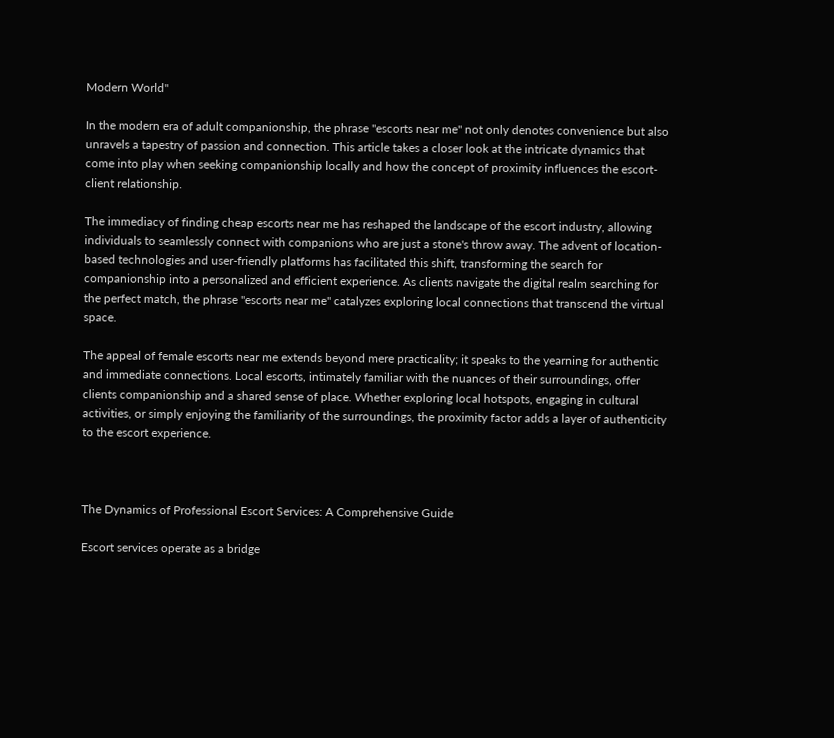Modern World"

In the modern era of adult companionship, the phrase "escorts near me" not only denotes convenience but also unravels a tapestry of passion and connection. This article takes a closer look at the intricate dynamics that come into play when seeking companionship locally and how the concept of proximity influences the escort-client relationship.

The immediacy of finding cheap escorts near me has reshaped the landscape of the escort industry, allowing individuals to seamlessly connect with companions who are just a stone's throw away. The advent of location-based technologies and user-friendly platforms has facilitated this shift, transforming the search for companionship into a personalized and efficient experience. As clients navigate the digital realm searching for the perfect match, the phrase "escorts near me" catalyzes exploring local connections that transcend the virtual space.

The appeal of female escorts near me extends beyond mere practicality; it speaks to the yearning for authentic and immediate connections. Local escorts, intimately familiar with the nuances of their surroundings, offer clients companionship and a shared sense of place. Whether exploring local hotspots, engaging in cultural activities, or simply enjoying the familiarity of the surroundings, the proximity factor adds a layer of authenticity to the escort experience.



The Dynamics of Professional Escort Services: A Comprehensive Guide

Escort services operate as a bridge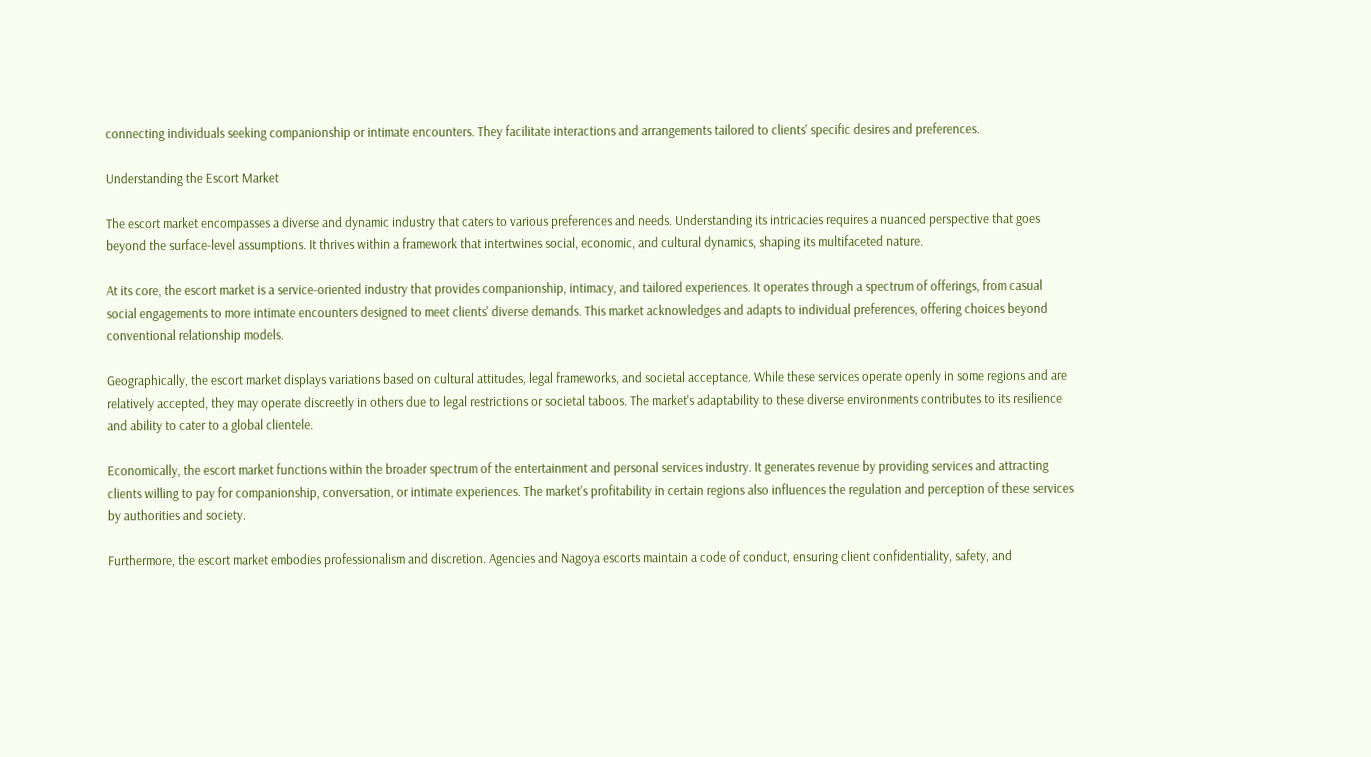connecting individuals seeking companionship or intimate encounters. They facilitate interactions and arrangements tailored to clients' specific desires and preferences.

Understanding the Escort Market

The escort market encompasses a diverse and dynamic industry that caters to various preferences and needs. Understanding its intricacies requires a nuanced perspective that goes beyond the surface-level assumptions. It thrives within a framework that intertwines social, economic, and cultural dynamics, shaping its multifaceted nature.

At its core, the escort market is a service-oriented industry that provides companionship, intimacy, and tailored experiences. It operates through a spectrum of offerings, from casual social engagements to more intimate encounters designed to meet clients' diverse demands. This market acknowledges and adapts to individual preferences, offering choices beyond conventional relationship models.

Geographically, the escort market displays variations based on cultural attitudes, legal frameworks, and societal acceptance. While these services operate openly in some regions and are relatively accepted, they may operate discreetly in others due to legal restrictions or societal taboos. The market's adaptability to these diverse environments contributes to its resilience and ability to cater to a global clientele.

Economically, the escort market functions within the broader spectrum of the entertainment and personal services industry. It generates revenue by providing services and attracting clients willing to pay for companionship, conversation, or intimate experiences. The market's profitability in certain regions also influences the regulation and perception of these services by authorities and society.

Furthermore, the escort market embodies professionalism and discretion. Agencies and Nagoya escorts maintain a code of conduct, ensuring client confidentiality, safety, and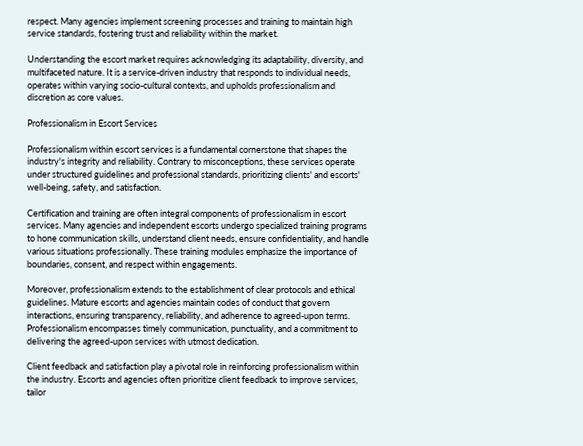respect. Many agencies implement screening processes and training to maintain high service standards, fostering trust and reliability within the market.

Understanding the escort market requires acknowledging its adaptability, diversity, and multifaceted nature. It is a service-driven industry that responds to individual needs, operates within varying socio-cultural contexts, and upholds professionalism and discretion as core values.

Professionalism in Escort Services

Professionalism within escort services is a fundamental cornerstone that shapes the industry's integrity and reliability. Contrary to misconceptions, these services operate under structured guidelines and professional standards, prioritizing clients' and escorts' well-being, safety, and satisfaction.

Certification and training are often integral components of professionalism in escort services. Many agencies and independent escorts undergo specialized training programs to hone communication skills, understand client needs, ensure confidentiality, and handle various situations professionally. These training modules emphasize the importance of boundaries, consent, and respect within engagements.

Moreover, professionalism extends to the establishment of clear protocols and ethical guidelines. Mature escorts and agencies maintain codes of conduct that govern interactions, ensuring transparency, reliability, and adherence to agreed-upon terms. Professionalism encompasses timely communication, punctuality, and a commitment to delivering the agreed-upon services with utmost dedication.

Client feedback and satisfaction play a pivotal role in reinforcing professionalism within the industry. Escorts and agencies often prioritize client feedback to improve services, tailor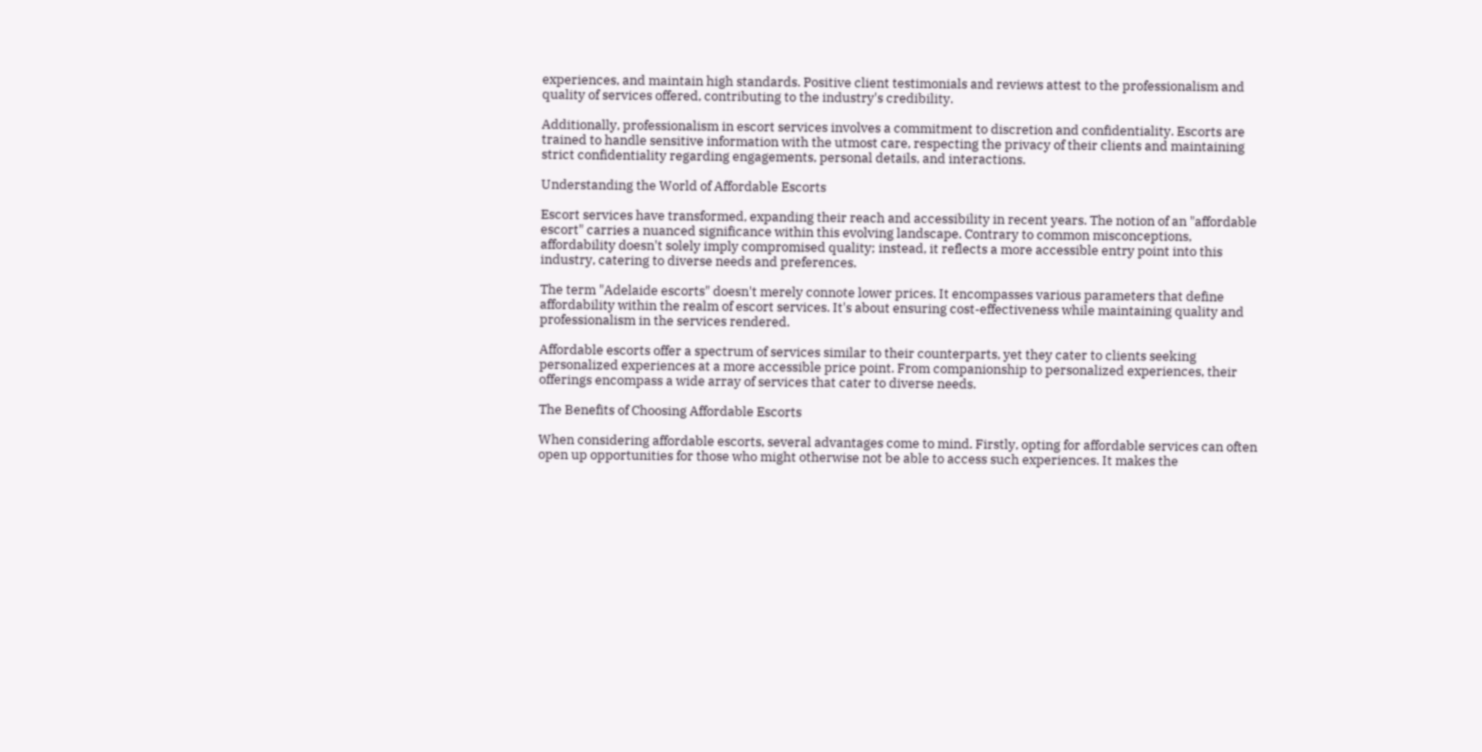experiences, and maintain high standards. Positive client testimonials and reviews attest to the professionalism and quality of services offered, contributing to the industry's credibility.

Additionally, professionalism in escort services involves a commitment to discretion and confidentiality. Escorts are trained to handle sensitive information with the utmost care, respecting the privacy of their clients and maintaining strict confidentiality regarding engagements, personal details, and interactions.

Understanding the World of Affordable Escorts

Escort services have transformed, expanding their reach and accessibility in recent years. The notion of an "affordable escort" carries a nuanced significance within this evolving landscape. Contrary to common misconceptions, affordability doesn't solely imply compromised quality; instead, it reflects a more accessible entry point into this industry, catering to diverse needs and preferences.

The term "Adelaide escorts" doesn't merely connote lower prices. It encompasses various parameters that define affordability within the realm of escort services. It's about ensuring cost-effectiveness while maintaining quality and professionalism in the services rendered.

Affordable escorts offer a spectrum of services similar to their counterparts, yet they cater to clients seeking personalized experiences at a more accessible price point. From companionship to personalized experiences, their offerings encompass a wide array of services that cater to diverse needs.

The Benefits of Choosing Affordable Escorts

When considering affordable escorts, several advantages come to mind. Firstly, opting for affordable services can often open up opportunities for those who might otherwise not be able to access such experiences. It makes the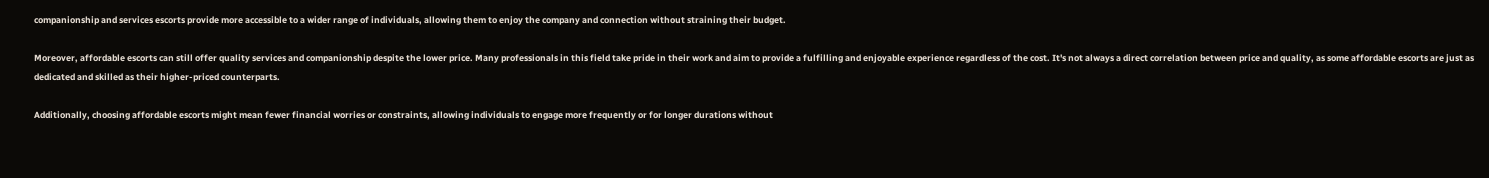companionship and services escorts provide more accessible to a wider range of individuals, allowing them to enjoy the company and connection without straining their budget.

Moreover, affordable escorts can still offer quality services and companionship despite the lower price. Many professionals in this field take pride in their work and aim to provide a fulfilling and enjoyable experience regardless of the cost. It's not always a direct correlation between price and quality, as some affordable escorts are just as dedicated and skilled as their higher-priced counterparts.

Additionally, choosing affordable escorts might mean fewer financial worries or constraints, allowing individuals to engage more frequently or for longer durations without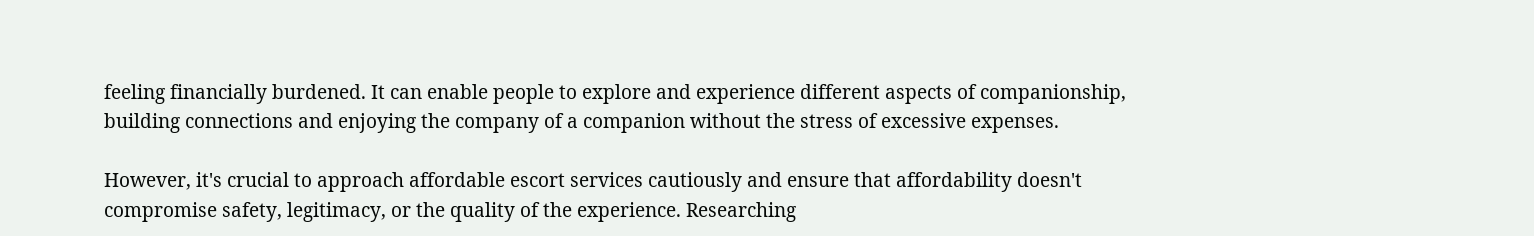feeling financially burdened. It can enable people to explore and experience different aspects of companionship, building connections and enjoying the company of a companion without the stress of excessive expenses.

However, it's crucial to approach affordable escort services cautiously and ensure that affordability doesn't compromise safety, legitimacy, or the quality of the experience. Researching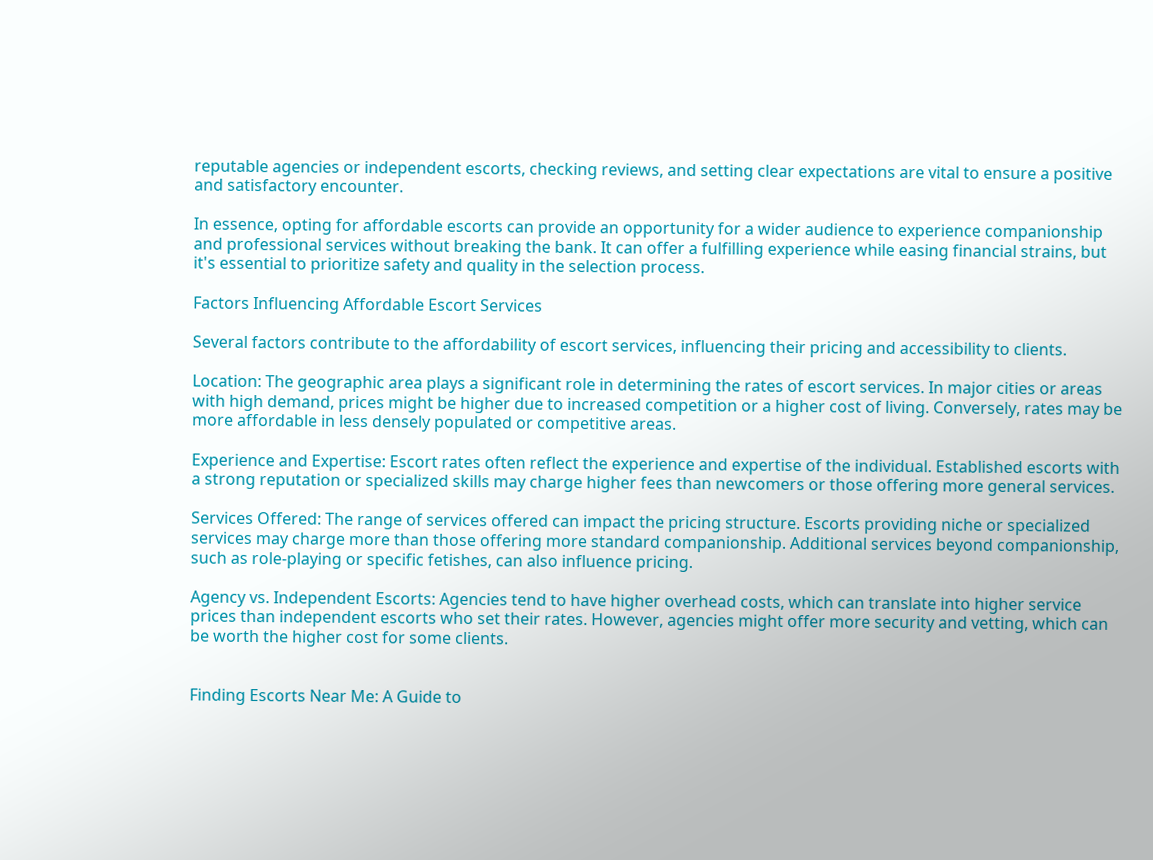reputable agencies or independent escorts, checking reviews, and setting clear expectations are vital to ensure a positive and satisfactory encounter.

In essence, opting for affordable escorts can provide an opportunity for a wider audience to experience companionship and professional services without breaking the bank. It can offer a fulfilling experience while easing financial strains, but it's essential to prioritize safety and quality in the selection process.

Factors Influencing Affordable Escort Services

Several factors contribute to the affordability of escort services, influencing their pricing and accessibility to clients.

Location: The geographic area plays a significant role in determining the rates of escort services. In major cities or areas with high demand, prices might be higher due to increased competition or a higher cost of living. Conversely, rates may be more affordable in less densely populated or competitive areas.

Experience and Expertise: Escort rates often reflect the experience and expertise of the individual. Established escorts with a strong reputation or specialized skills may charge higher fees than newcomers or those offering more general services.

Services Offered: The range of services offered can impact the pricing structure. Escorts providing niche or specialized services may charge more than those offering more standard companionship. Additional services beyond companionship, such as role-playing or specific fetishes, can also influence pricing.

Agency vs. Independent Escorts: Agencies tend to have higher overhead costs, which can translate into higher service prices than independent escorts who set their rates. However, agencies might offer more security and vetting, which can be worth the higher cost for some clients.


Finding Escorts Near Me: A Guide to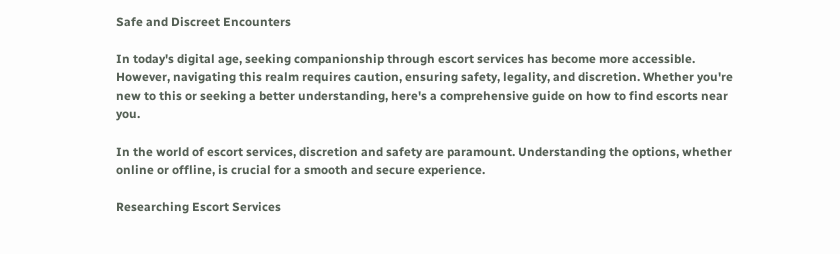Safe and Discreet Encounters

In today's digital age, seeking companionship through escort services has become more accessible. However, navigating this realm requires caution, ensuring safety, legality, and discretion. Whether you're new to this or seeking a better understanding, here's a comprehensive guide on how to find escorts near you.

In the world of escort services, discretion and safety are paramount. Understanding the options, whether online or offline, is crucial for a smooth and secure experience.

Researching Escort Services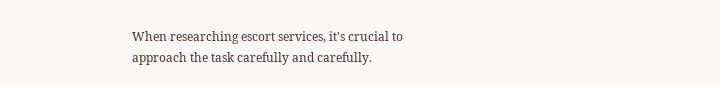When researching escort services, it's crucial to approach the task carefully and carefully.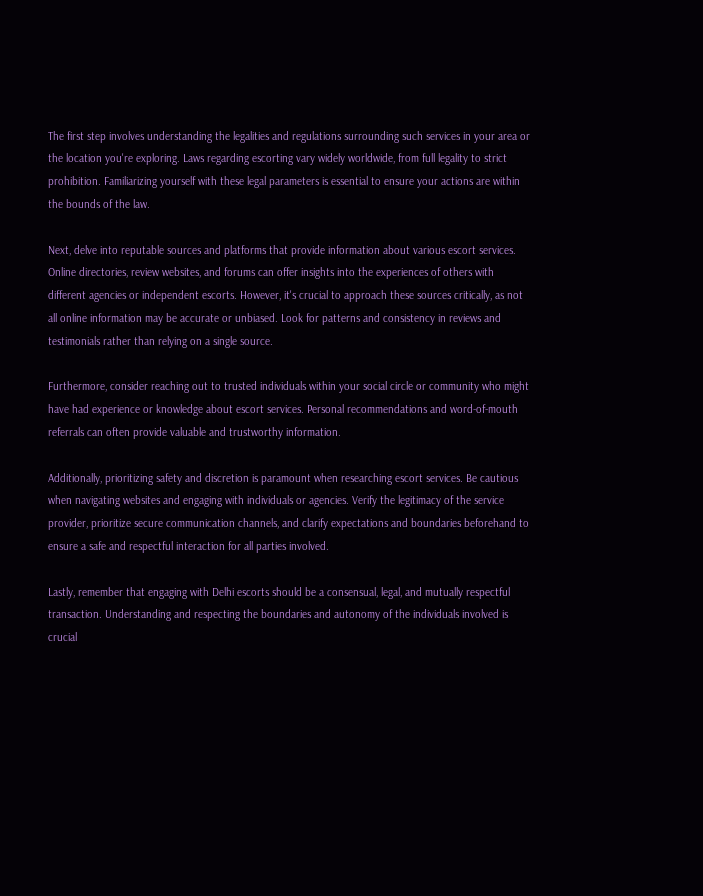The first step involves understanding the legalities and regulations surrounding such services in your area or the location you're exploring. Laws regarding escorting vary widely worldwide, from full legality to strict prohibition. Familiarizing yourself with these legal parameters is essential to ensure your actions are within the bounds of the law.

Next, delve into reputable sources and platforms that provide information about various escort services. Online directories, review websites, and forums can offer insights into the experiences of others with different agencies or independent escorts. However, it's crucial to approach these sources critically, as not all online information may be accurate or unbiased. Look for patterns and consistency in reviews and testimonials rather than relying on a single source.

Furthermore, consider reaching out to trusted individuals within your social circle or community who might have had experience or knowledge about escort services. Personal recommendations and word-of-mouth referrals can often provide valuable and trustworthy information.

Additionally, prioritizing safety and discretion is paramount when researching escort services. Be cautious when navigating websites and engaging with individuals or agencies. Verify the legitimacy of the service provider, prioritize secure communication channels, and clarify expectations and boundaries beforehand to ensure a safe and respectful interaction for all parties involved.

Lastly, remember that engaging with Delhi escorts should be a consensual, legal, and mutually respectful transaction. Understanding and respecting the boundaries and autonomy of the individuals involved is crucial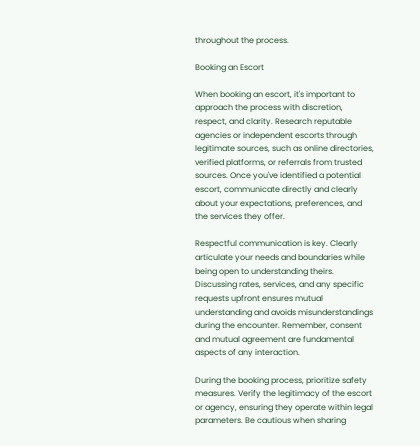throughout the process.

Booking an Escort

When booking an escort, it's important to approach the process with discretion, respect, and clarity. Research reputable agencies or independent escorts through legitimate sources, such as online directories, verified platforms, or referrals from trusted sources. Once you've identified a potential escort, communicate directly and clearly about your expectations, preferences, and the services they offer.

Respectful communication is key. Clearly articulate your needs and boundaries while being open to understanding theirs. Discussing rates, services, and any specific requests upfront ensures mutual understanding and avoids misunderstandings during the encounter. Remember, consent and mutual agreement are fundamental aspects of any interaction.

During the booking process, prioritize safety measures. Verify the legitimacy of the escort or agency, ensuring they operate within legal parameters. Be cautious when sharing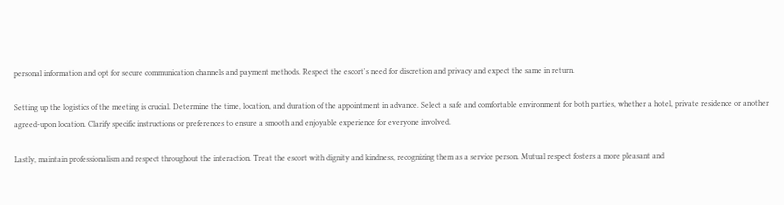personal information and opt for secure communication channels and payment methods. Respect the escort's need for discretion and privacy and expect the same in return.

Setting up the logistics of the meeting is crucial. Determine the time, location, and duration of the appointment in advance. Select a safe and comfortable environment for both parties, whether a hotel, private residence or another agreed-upon location. Clarify specific instructions or preferences to ensure a smooth and enjoyable experience for everyone involved.

Lastly, maintain professionalism and respect throughout the interaction. Treat the escort with dignity and kindness, recognizing them as a service person. Mutual respect fosters a more pleasant and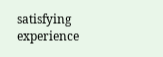satisfying experience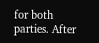for both parties. After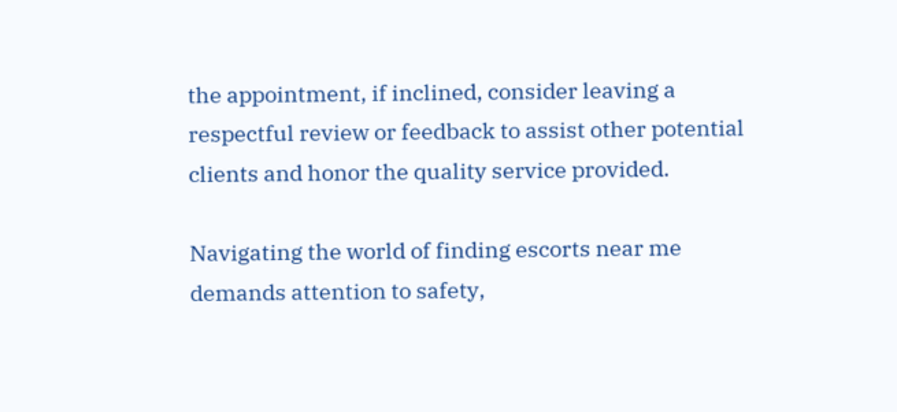the appointment, if inclined, consider leaving a respectful review or feedback to assist other potential clients and honor the quality service provided.

Navigating the world of finding escorts near me demands attention to safety,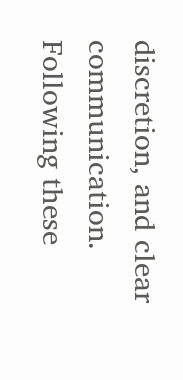discretion, and clear communication. Following these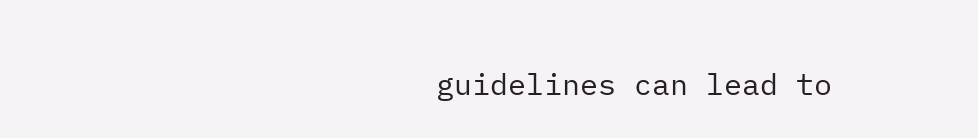guidelines can lead to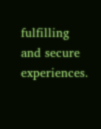fulfilling and secure experiences.